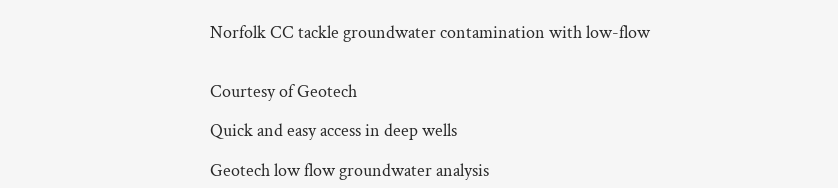Norfolk CC tackle groundwater contamination with low-flow


Courtesy of Geotech

Quick and easy access in deep wells

Geotech low flow groundwater analysis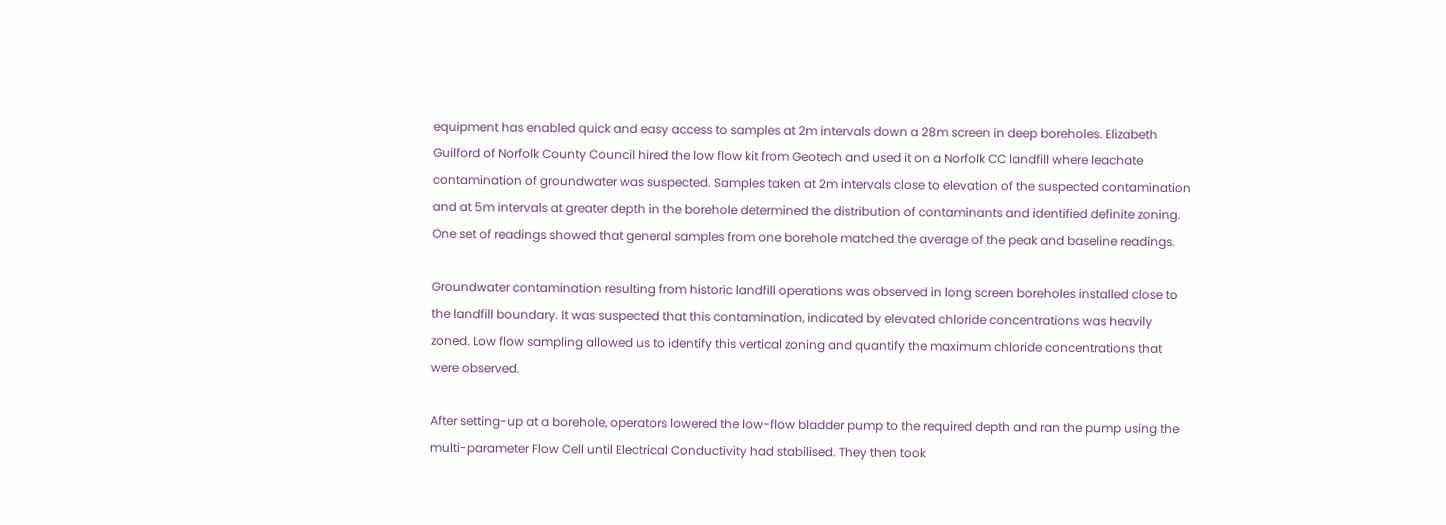equipment has enabled quick and easy access to samples at 2m intervals down a 28m screen in deep boreholes. Elizabeth Guilford of Norfolk County Council hired the low flow kit from Geotech and used it on a Norfolk CC landfill where leachate contamination of groundwater was suspected. Samples taken at 2m intervals close to elevation of the suspected contamination and at 5m intervals at greater depth in the borehole determined the distribution of contaminants and identified definite zoning. One set of readings showed that general samples from one borehole matched the average of the peak and baseline readings.

Groundwater contamination resulting from historic landfill operations was observed in long screen boreholes installed close to the landfill boundary. It was suspected that this contamination, indicated by elevated chloride concentrations was heavily zoned. Low flow sampling allowed us to identify this vertical zoning and quantify the maximum chloride concentrations that were observed.

After setting-up at a borehole, operators lowered the low-flow bladder pump to the required depth and ran the pump using the multi-parameter Flow Cell until Electrical Conductivity had stabilised. They then took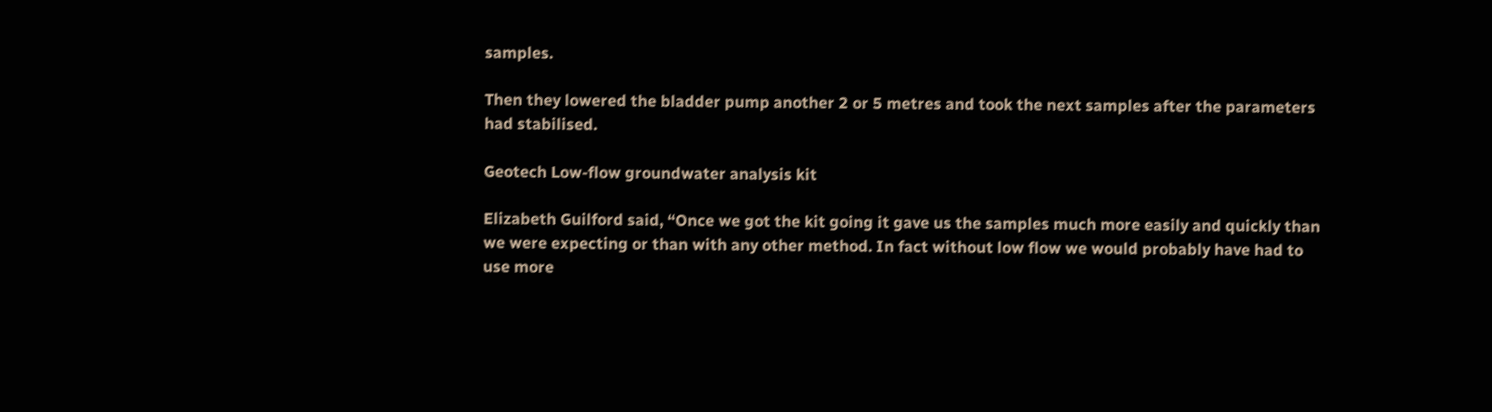samples.

Then they lowered the bladder pump another 2 or 5 metres and took the next samples after the parameters had stabilised.

Geotech Low-flow groundwater analysis kit

Elizabeth Guilford said, “Once we got the kit going it gave us the samples much more easily and quickly than we were expecting or than with any other method. In fact without low flow we would probably have had to use more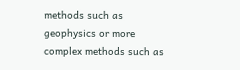methods such as geophysics or more complex methods such as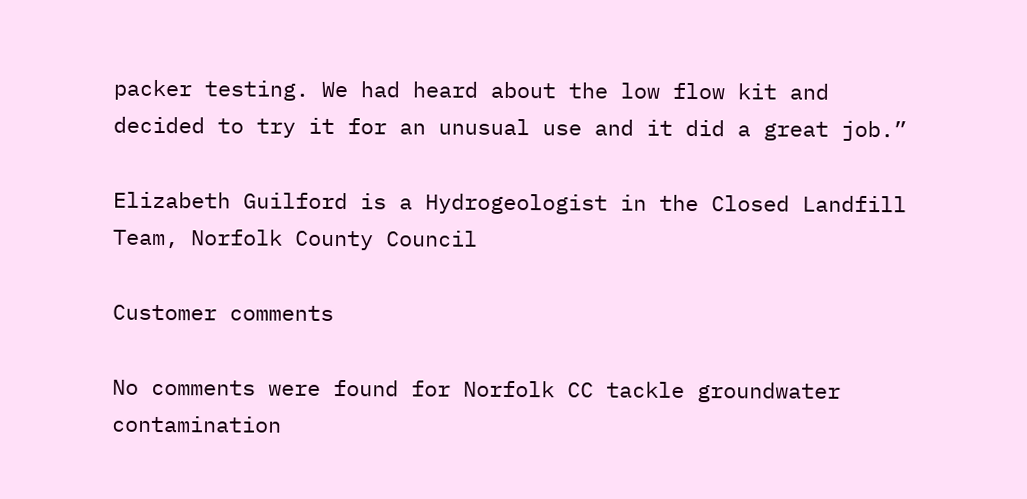packer testing. We had heard about the low flow kit and decided to try it for an unusual use and it did a great job.”

Elizabeth Guilford is a Hydrogeologist in the Closed Landfill Team, Norfolk County Council

Customer comments

No comments were found for Norfolk CC tackle groundwater contamination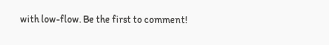with low-flow. Be the first to comment!